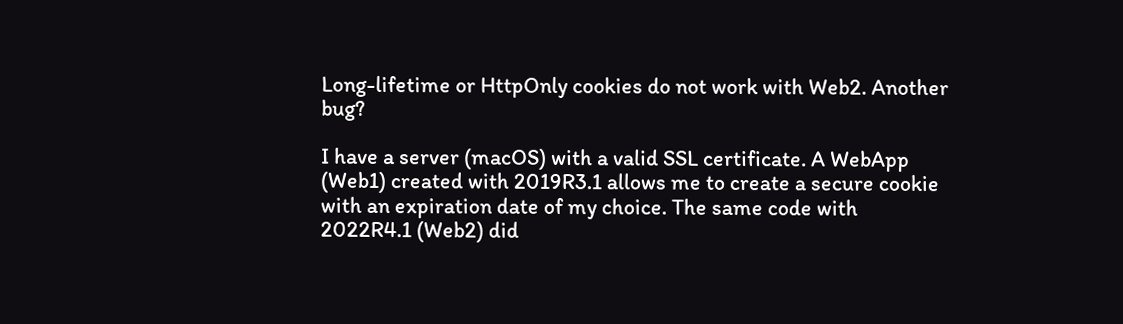Long-lifetime or HttpOnly cookies do not work with Web2. Another bug?

I have a server (macOS) with a valid SSL certificate. A WebApp (Web1) created with 2019R3.1 allows me to create a secure cookie with an expiration date of my choice. The same code with 2022R4.1 (Web2) did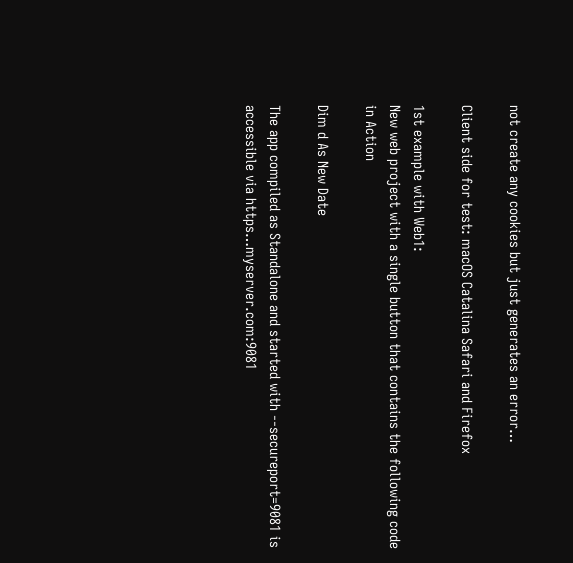not create any cookies but just generates an error…

Client side for test: macOS Catalina Safari and Firefox

1st example with Web1:
New web project with a single button that contains the following code in Action

Dim d As New Date

The app compiled as Standalone and started with --secureport=9081 is accessible via https…myserver.com:9081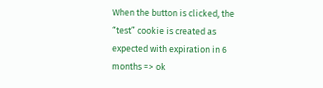When the button is clicked, the “test” cookie is created as expected with expiration in 6 months => ok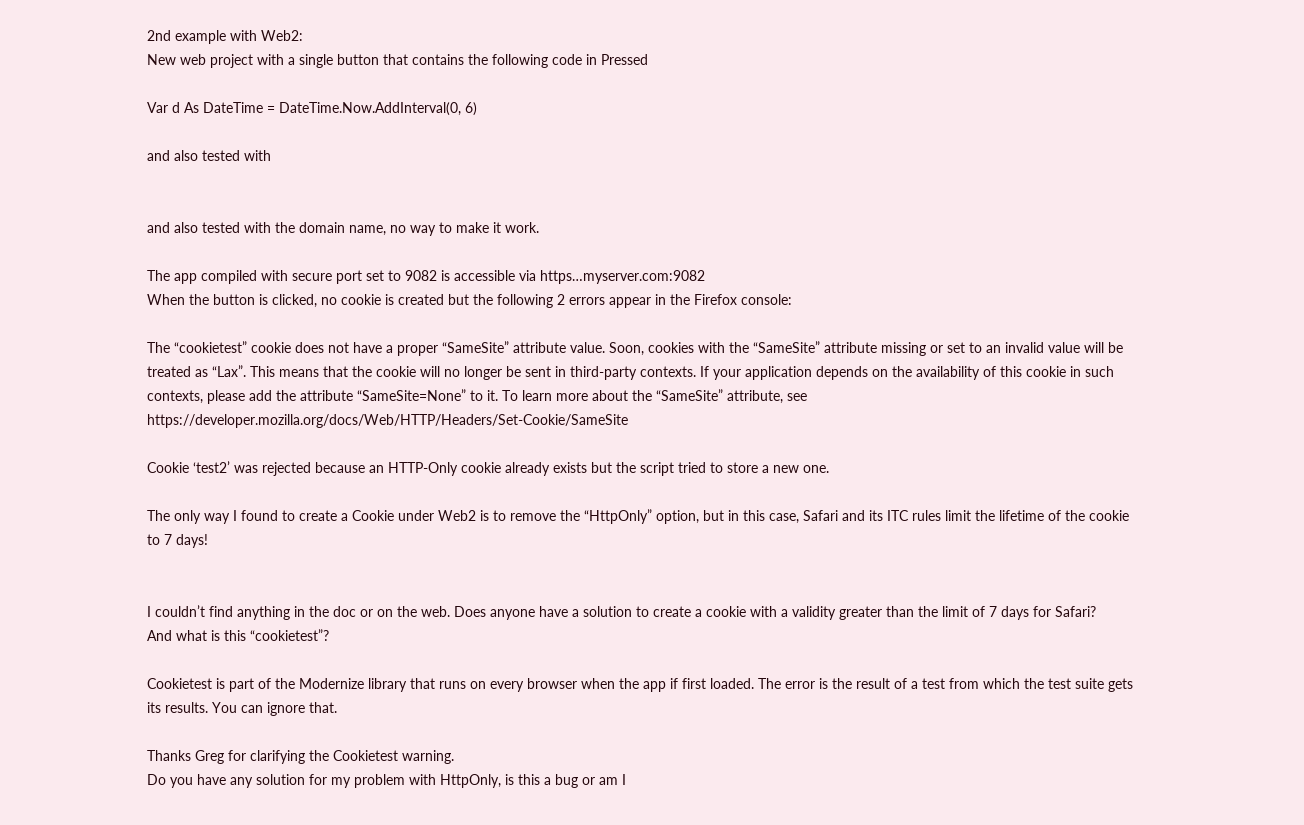2nd example with Web2:
New web project with a single button that contains the following code in Pressed

Var d As DateTime = DateTime.Now.AddInterval(0, 6)

and also tested with


and also tested with the domain name, no way to make it work.

The app compiled with secure port set to 9082 is accessible via https…myserver.com:9082
When the button is clicked, no cookie is created but the following 2 errors appear in the Firefox console:

The “cookietest” cookie does not have a proper “SameSite” attribute value. Soon, cookies with the “SameSite” attribute missing or set to an invalid value will be treated as “Lax”. This means that the cookie will no longer be sent in third-party contexts. If your application depends on the availability of this cookie in such contexts, please add the attribute “SameSite=None” to it. To learn more about the “SameSite” attribute, see https://developer.mozilla.org/docs/Web/HTTP/Headers/Set-Cookie/SameSite

Cookie ‘test2’ was rejected because an HTTP-Only cookie already exists but the script tried to store a new one.

The only way I found to create a Cookie under Web2 is to remove the “HttpOnly” option, but in this case, Safari and its ITC rules limit the lifetime of the cookie to 7 days!


I couldn’t find anything in the doc or on the web. Does anyone have a solution to create a cookie with a validity greater than the limit of 7 days for Safari?
And what is this “cookietest”?

Cookietest is part of the Modernize library that runs on every browser when the app if first loaded. The error is the result of a test from which the test suite gets its results. You can ignore that.

Thanks Greg for clarifying the Cookietest warning.
Do you have any solution for my problem with HttpOnly, is this a bug or am I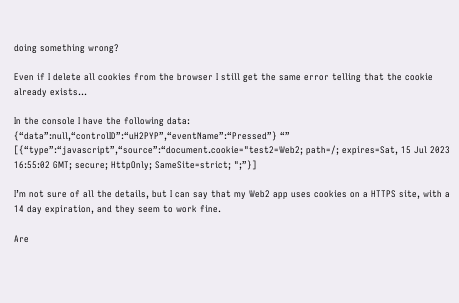doing something wrong?

Even if I delete all cookies from the browser I still get the same error telling that the cookie already exists…

In the console I have the following data:
{“data”:null,“controlID”:“uH2PYP”,“eventName”:“Pressed”} “”
[{“type”:“javascript”,“source”:“document.cookie="test2=Web2; path=/; expires=Sat, 15 Jul 2023 16:55:02 GMT; secure; HttpOnly; SameSite=strict; ";”}]

I’m not sure of all the details, but I can say that my Web2 app uses cookies on a HTTPS site, with a 14 day expiration, and they seem to work fine.

Are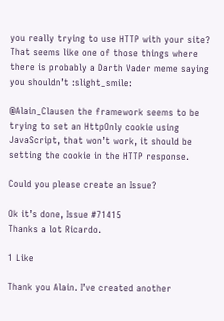you really trying to use HTTP with your site? That seems like one of those things where there is probably a Darth Vader meme saying you shouldn’t :slight_smile:

@Alain_Clausen the framework seems to be trying to set an HttpOnly cookie using JavaScript, that won’t work, it should be setting the cookie in the HTTP response.

Could you please create an Issue?

Ok it’s done, Issue #71415
Thanks a lot Ricardo.

1 Like

Thank you Alain. I’ve created another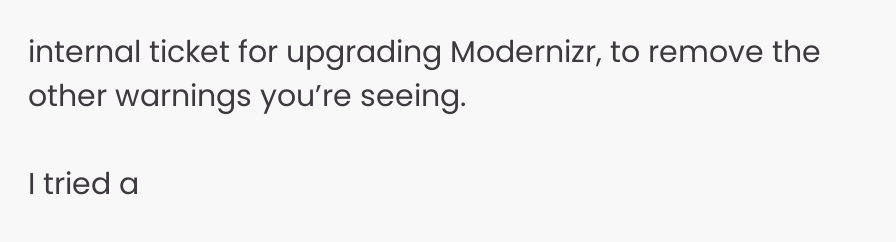internal ticket for upgrading Modernizr, to remove the other warnings you’re seeing.

I tried a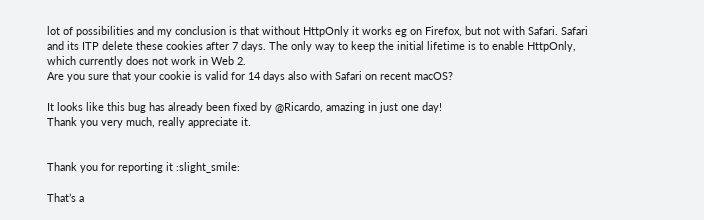lot of possibilities and my conclusion is that without HttpOnly it works eg on Firefox, but not with Safari. Safari and its ITP delete these cookies after 7 days. The only way to keep the initial lifetime is to enable HttpOnly, which currently does not work in Web 2.
Are you sure that your cookie is valid for 14 days also with Safari on recent macOS?

It looks like this bug has already been fixed by @Ricardo, amazing in just one day!
Thank you very much, really appreciate it.


Thank you for reporting it :slight_smile:

That’s a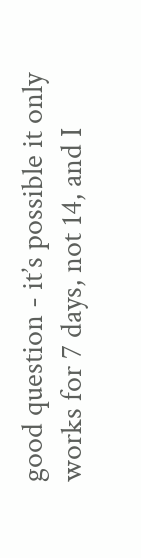good question - it’s possible it only works for 7 days, not 14, and I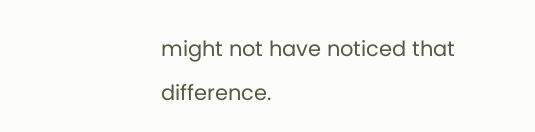might not have noticed that difference.